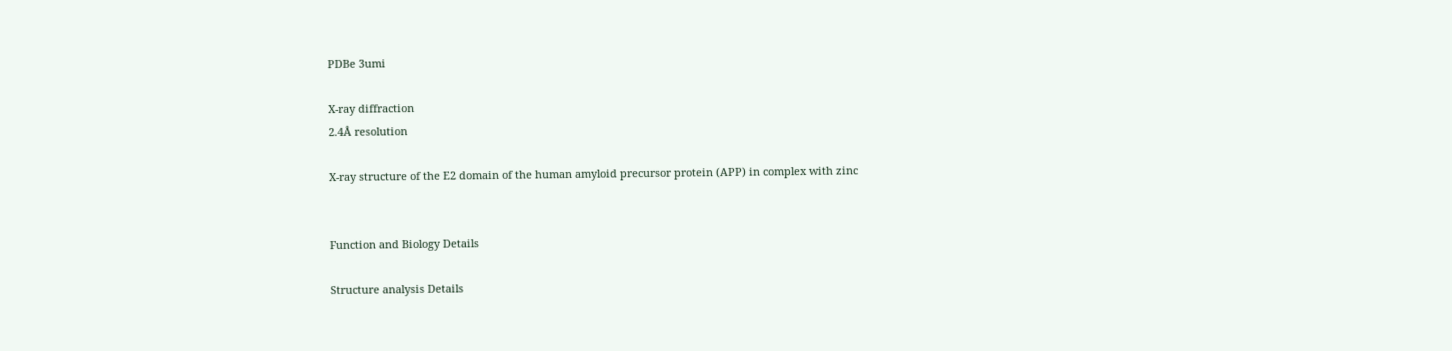PDBe 3umi

X-ray diffraction
2.4Å resolution

X-ray structure of the E2 domain of the human amyloid precursor protein (APP) in complex with zinc


Function and Biology Details

Structure analysis Details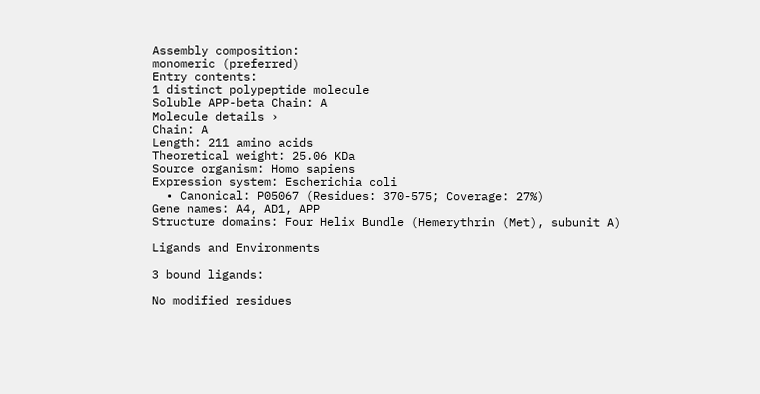Assembly composition:
monomeric (preferred)
Entry contents:
1 distinct polypeptide molecule
Soluble APP-beta Chain: A
Molecule details ›
Chain: A
Length: 211 amino acids
Theoretical weight: 25.06 KDa
Source organism: Homo sapiens
Expression system: Escherichia coli
  • Canonical: P05067 (Residues: 370-575; Coverage: 27%)
Gene names: A4, AD1, APP
Structure domains: Four Helix Bundle (Hemerythrin (Met), subunit A)

Ligands and Environments

3 bound ligands:

No modified residues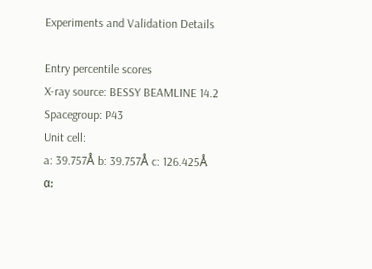Experiments and Validation Details

Entry percentile scores
X-ray source: BESSY BEAMLINE 14.2
Spacegroup: P43
Unit cell:
a: 39.757Å b: 39.757Å c: 126.425Å
α: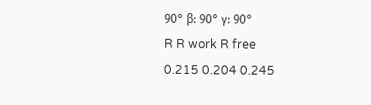90° β: 90° γ: 90°
R R work R free
0.215 0.204 0.245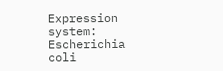Expression system: Escherichia coli